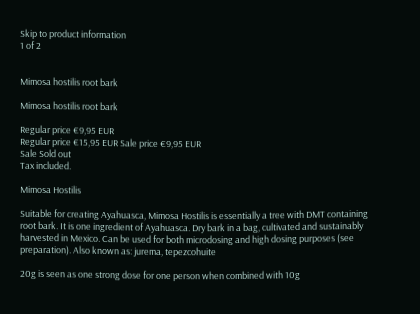Skip to product information
1 of 2


Mimosa hostilis root bark

Mimosa hostilis root bark

Regular price €9,95 EUR
Regular price €15,95 EUR Sale price €9,95 EUR
Sale Sold out
Tax included.

Mimosa Hostilis

Suitable for creating Ayahuasca, Mimosa Hostilis is essentially a tree with DMT containing root bark. It is one ingredient of Ayahuasca. Dry bark in a bag, cultivated and sustainably harvested in Mexico. Can be used for both microdosing and high dosing purposes (see preparation). Also known as: jurema, tepezcohuite

20g is seen as one strong dose for one person when combined with 10g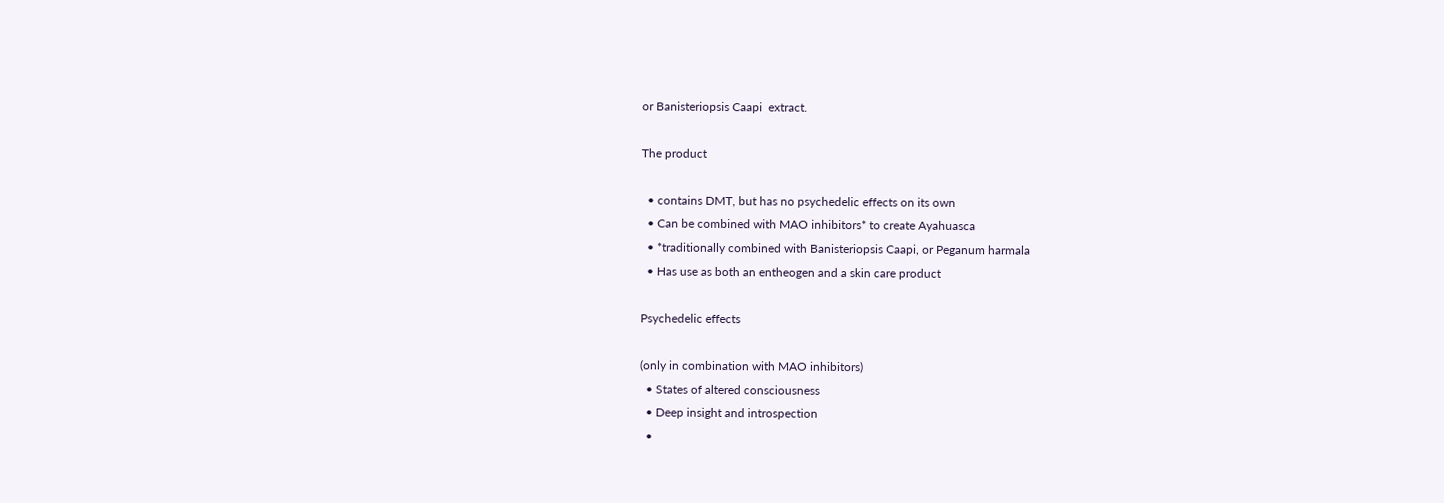or Banisteriopsis Caapi  extract.

The product

  • contains DMT, but has no psychedelic effects on its own
  • Can be combined with MAO inhibitors* to create Ayahuasca
  • *traditionally combined with Banisteriopsis Caapi, or Peganum harmala
  • Has use as both an entheogen and a skin care product

Psychedelic effects

(only in combination with MAO inhibitors)
  • States of altered consciousness
  • Deep insight and introspection
  •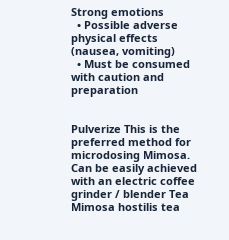Strong emotions
  • Possible adverse physical effects (nausea, vomiting)
  • Must be consumed with caution and preparation


Pulverize This is the preferred method for microdosing Mimosa. Can be easily achieved with an electric coffee grinder / blender Tea Mimosa hostilis tea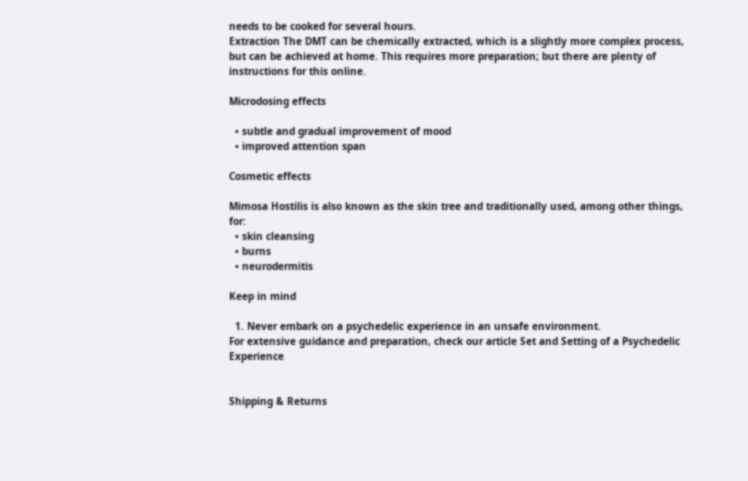needs to be cooked for several hours.
Extraction The DMT can be chemically extracted, which is a slightly more complex process, but can be achieved at home. This requires more preparation; but there are plenty of instructions for this online.

Microdosing effects

  • subtle and gradual improvement of mood
  • improved attention span

Cosmetic effects

Mimosa Hostilis is also known as the skin tree and traditionally used, among other things, for:
  • skin cleansing
  • burns
  • neurodermitis

Keep in mind

  1. Never embark on a psychedelic experience in an unsafe environment.
For extensive guidance and preparation, check our article Set and Setting of a Psychedelic Experience


Shipping & Returns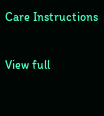Care Instructions

View full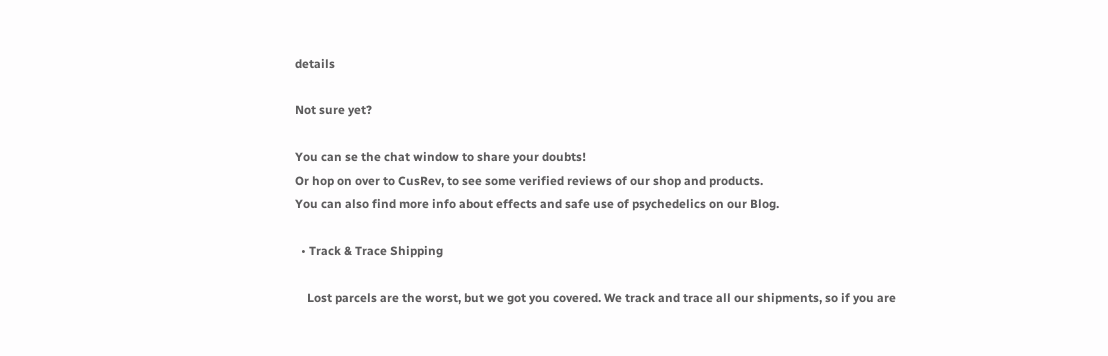details

Not sure yet?

You can se the chat window to share your doubts!
Or hop on over to CusRev, to see some verified reviews of our shop and products.
You can also find more info about effects and safe use of psychedelics on our Blog.

  • Track & Trace Shipping

    Lost parcels are the worst, but we got you covered. We track and trace all our shipments, so if you are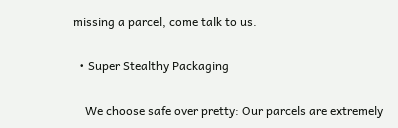missing a parcel, come talk to us.

  • Super Stealthy Packaging

    We choose safe over pretty: Our parcels are extremely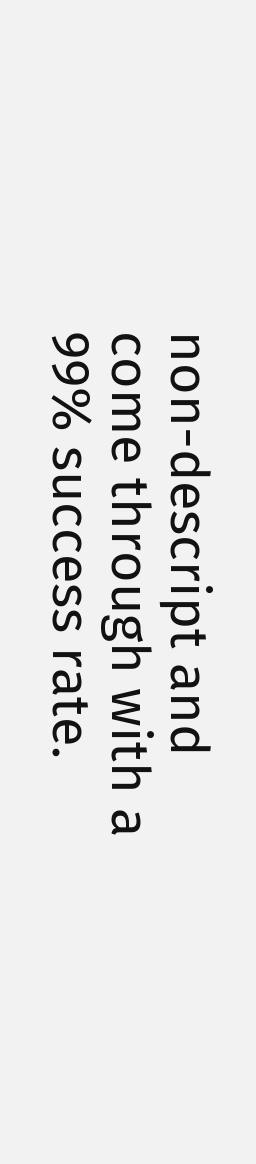non-descript and come through with a 99% success rate.